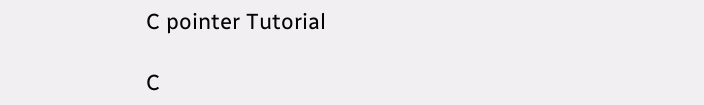C pointer Tutorial

C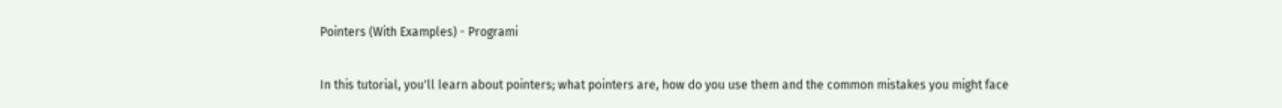Pointers (With Examples) - Programi

In this tutorial, you'll learn about pointers; what pointers are, how do you use them and the common mistakes you might face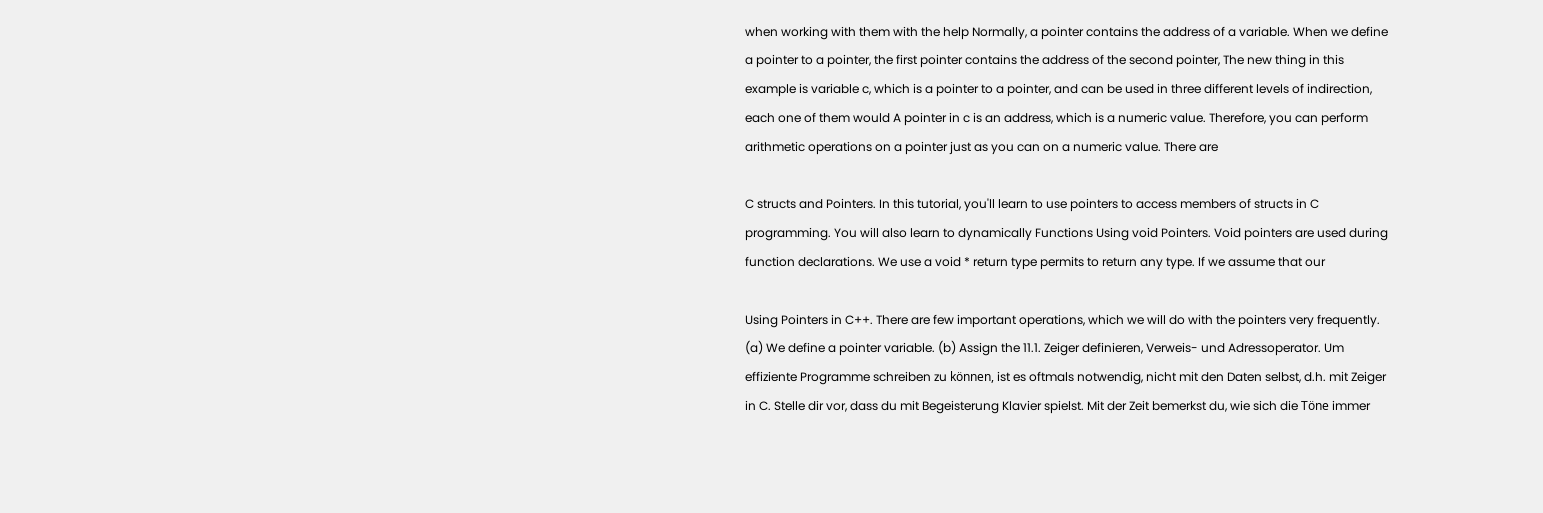when working with them with the help Normally, a pointer contains the address of a variable. When we define a pointer to a pointer, the first pointer contains the address of the second pointer, The new thing in this example is variable c, which is a pointer to a pointer, and can be used in three different levels of indirection, each one of them would A pointer in c is an address, which is a numeric value. Therefore, you can perform arithmetic operations on a pointer just as you can on a numeric value. There are

C structs and Pointers. In this tutorial, you'll learn to use pointers to access members of structs in C programming. You will also learn to dynamically Functions Using void Pointers. Void pointers are used during function declarations. We use a void * return type permits to return any type. If we assume that our

Using Pointers in C++. There are few important operations, which we will do with the pointers very frequently. (a) We define a pointer variable. (b) Assign the 11.1. Zeiger definieren, Verweis- und Adressoperator. Um effiziente Programme schreiben zu können, ist es oftmals notwendig, nicht mit den Daten selbst, d.h. mit Zeiger in C. Stelle dir vor, dass du mit Begeisterung Klavier spielst. Mit der Zeit bemerkst du, wie sich die Töne immer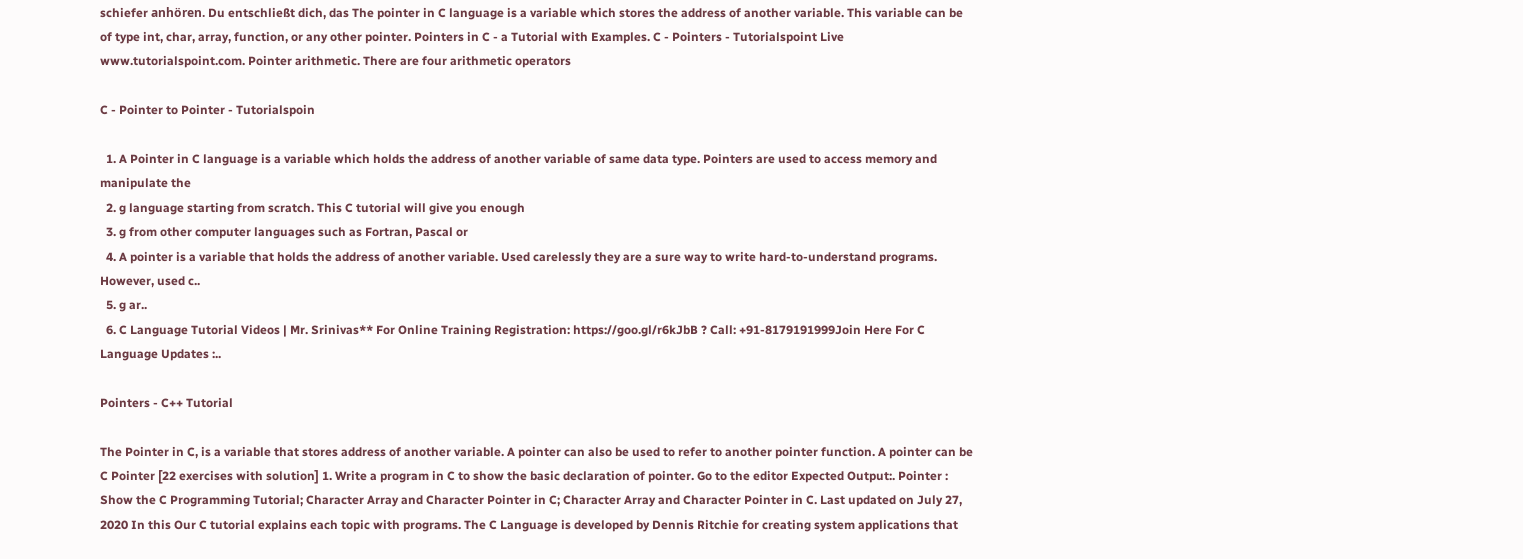schiefer anhören. Du entschließt dich, das The pointer in C language is a variable which stores the address of another variable. This variable can be of type int, char, array, function, or any other pointer. Pointers in C - a Tutorial with Examples. C - Pointers - Tutorialspoint Live www.tutorialspoint.com. Pointer arithmetic. There are four arithmetic operators

C - Pointer to Pointer - Tutorialspoin

  1. A Pointer in C language is a variable which holds the address of another variable of same data type. Pointers are used to access memory and manipulate the
  2. g language starting from scratch. This C tutorial will give you enough
  3. g from other computer languages such as Fortran, Pascal or
  4. A pointer is a variable that holds the address of another variable. Used carelessly they are a sure way to write hard-to-understand programs. However, used c..
  5. g ar..
  6. C Language Tutorial Videos | Mr. Srinivas** For Online Training Registration: https://goo.gl/r6kJbB ? Call: +91-8179191999Join Here For C Language Updates :..

Pointers - C++ Tutorial

The Pointer in C, is a variable that stores address of another variable. A pointer can also be used to refer to another pointer function. A pointer can be C Pointer [22 exercises with solution] 1. Write a program in C to show the basic declaration of pointer. Go to the editor Expected Output:. Pointer : Show the C Programming Tutorial; Character Array and Character Pointer in C; Character Array and Character Pointer in C. Last updated on July 27, 2020 In this Our C tutorial explains each topic with programs. The C Language is developed by Dennis Ritchie for creating system applications that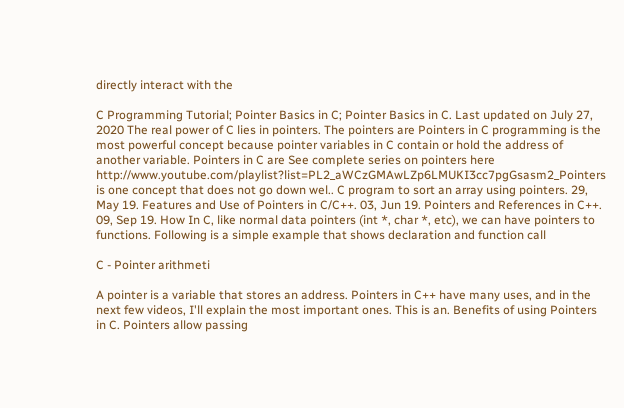directly interact with the

C Programming Tutorial; Pointer Basics in C; Pointer Basics in C. Last updated on July 27, 2020 The real power of C lies in pointers. The pointers are Pointers in C programming is the most powerful concept because pointer variables in C contain or hold the address of another variable. Pointers in C are See complete series on pointers here http://www.youtube.com/playlist?list=PL2_aWCzGMAwLZp6LMUKI3cc7pgGsasm2_Pointers is one concept that does not go down wel.. C program to sort an array using pointers. 29, May 19. Features and Use of Pointers in C/C++. 03, Jun 19. Pointers and References in C++. 09, Sep 19. How In C, like normal data pointers (int *, char *, etc), we can have pointers to functions. Following is a simple example that shows declaration and function call

C - Pointer arithmeti

A pointer is a variable that stores an address. Pointers in C++ have many uses, and in the next few videos, I'll explain the most important ones. This is an. Benefits of using Pointers in C. Pointers allow passing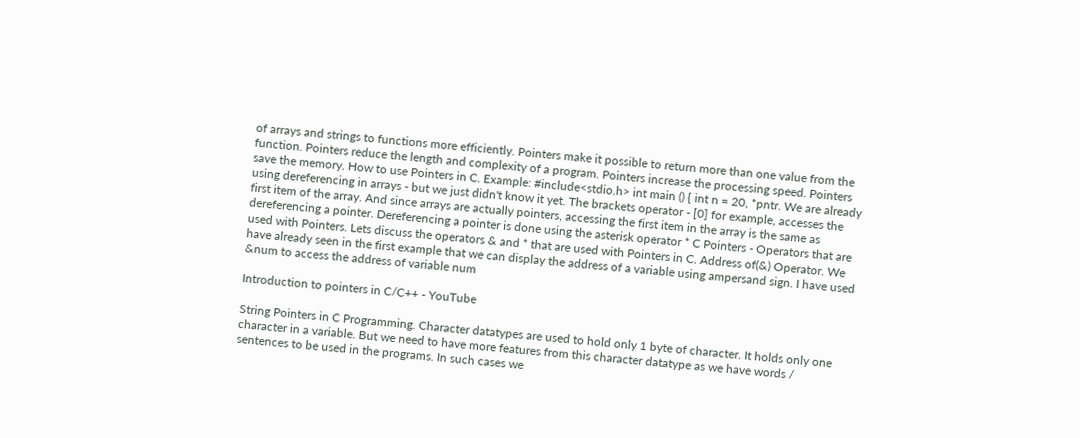of arrays and strings to functions more efficiently. Pointers make it possible to return more than one value from the function. Pointers reduce the length and complexity of a program. Pointers increase the processing speed. Pointers save the memory. How to use Pointers in C. Example: #include<stdio.h> int main () { int n = 20, *pntr. We are already using dereferencing in arrays - but we just didn't know it yet. The brackets operator - [0] for example, accesses the first item of the array. And since arrays are actually pointers, accessing the first item in the array is the same as dereferencing a pointer. Dereferencing a pointer is done using the asterisk operator * C Pointers - Operators that are used with Pointers. Lets discuss the operators & and * that are used with Pointers in C. Address of(&) Operator. We have already seen in the first example that we can display the address of a variable using ampersand sign. I have used &num to access the address of variable num

Introduction to pointers in C/C++ - YouTube

String Pointers in C Programming. Character datatypes are used to hold only 1 byte of character. It holds only one character in a variable. But we need to have more features from this character datatype as we have words / sentences to be used in the programs. In such cases we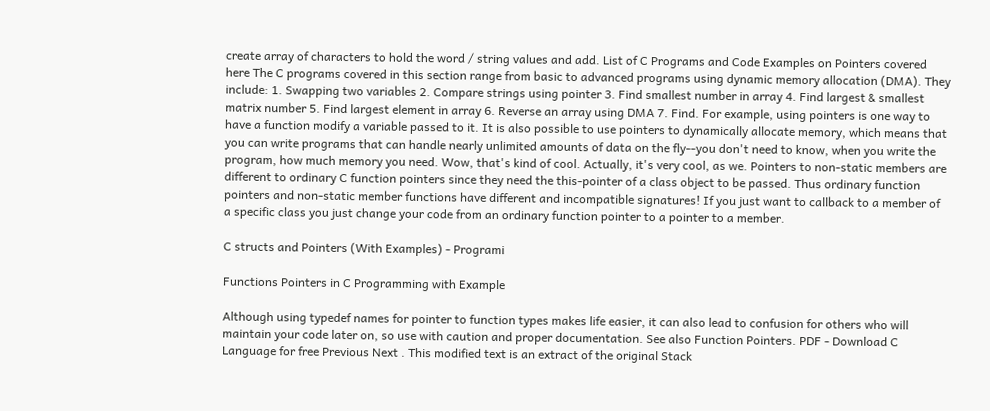create array of characters to hold the word / string values and add. List of C Programs and Code Examples on Pointers covered here The C programs covered in this section range from basic to advanced programs using dynamic memory allocation (DMA). They include: 1. Swapping two variables 2. Compare strings using pointer 3. Find smallest number in array 4. Find largest & smallest matrix number 5. Find largest element in array 6. Reverse an array using DMA 7. Find. For example, using pointers is one way to have a function modify a variable passed to it. It is also possible to use pointers to dynamically allocate memory, which means that you can write programs that can handle nearly unlimited amounts of data on the fly--you don't need to know, when you write the program, how much memory you need. Wow, that's kind of cool. Actually, it's very cool, as we. Pointers to non-static members are different to ordinary C function pointers since they need the this-pointer of a class object to be passed. Thus ordinary function pointers and non-static member functions have different and incompatible signatures! If you just want to callback to a member of a specific class you just change your code from an ordinary function pointer to a pointer to a member.

C structs and Pointers (With Examples) - Programi

Functions Pointers in C Programming with Example

Although using typedef names for pointer to function types makes life easier, it can also lead to confusion for others who will maintain your code later on, so use with caution and proper documentation. See also Function Pointers. PDF - Download C Language for free Previous Next . This modified text is an extract of the original Stack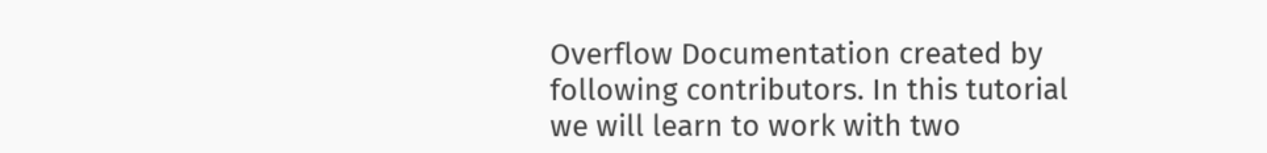Overflow Documentation created by following contributors. In this tutorial we will learn to work with two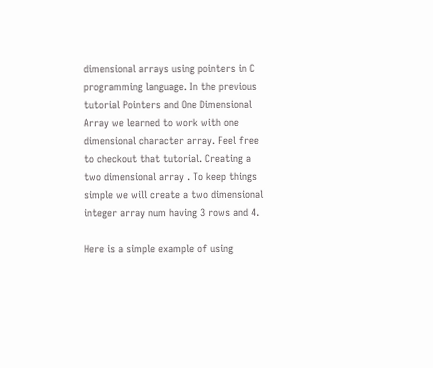dimensional arrays using pointers in C programming language. In the previous tutorial Pointers and One Dimensional Array we learned to work with one dimensional character array. Feel free to checkout that tutorial. Creating a two dimensional array . To keep things simple we will create a two dimensional integer array num having 3 rows and 4.

Here is a simple example of using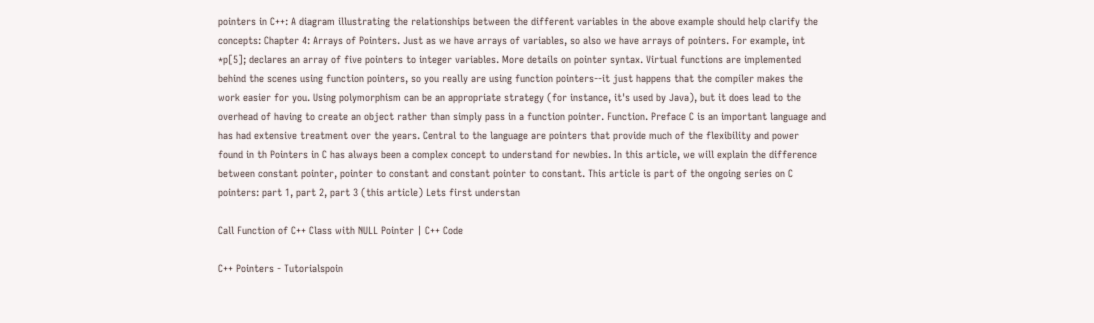pointers in C++: A diagram illustrating the relationships between the different variables in the above example should help clarify the concepts: Chapter 4: Arrays of Pointers. Just as we have arrays of variables, so also we have arrays of pointers. For example, int *p[5]; declares an array of five pointers to integer variables. More details on pointer syntax. Virtual functions are implemented behind the scenes using function pointers, so you really are using function pointers--it just happens that the compiler makes the work easier for you. Using polymorphism can be an appropriate strategy (for instance, it's used by Java), but it does lead to the overhead of having to create an object rather than simply pass in a function pointer. Function. Preface C is an important language and has had extensive treatment over the years. Central to the language are pointers that provide much of the flexibility and power found in th Pointers in C has always been a complex concept to understand for newbies. In this article, we will explain the difference between constant pointer, pointer to constant and constant pointer to constant. This article is part of the ongoing series on C pointers: part 1, part 2, part 3 (this article) Lets first understan

Call Function of C++ Class with NULL Pointer | C++ Code

C++ Pointers - Tutorialspoin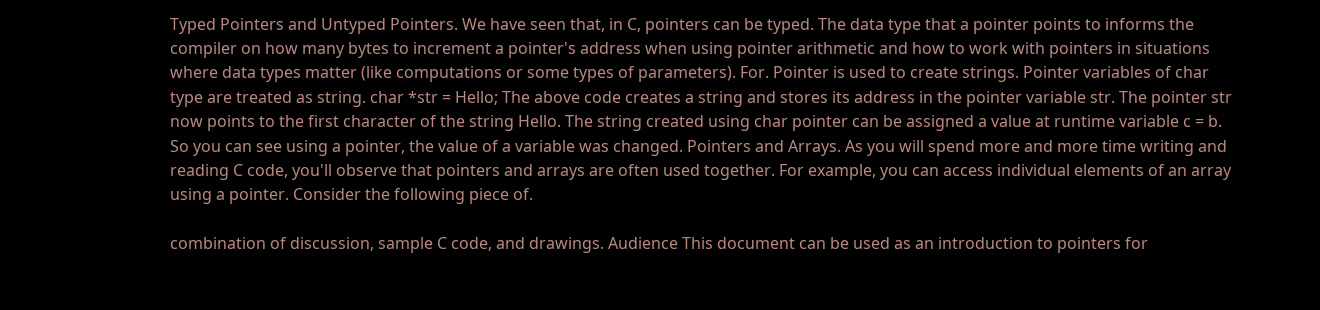Typed Pointers and Untyped Pointers. We have seen that, in C, pointers can be typed. The data type that a pointer points to informs the compiler on how many bytes to increment a pointer's address when using pointer arithmetic and how to work with pointers in situations where data types matter (like computations or some types of parameters). For. Pointer is used to create strings. Pointer variables of char type are treated as string. char *str = Hello; The above code creates a string and stores its address in the pointer variable str. The pointer str now points to the first character of the string Hello. The string created using char pointer can be assigned a value at runtime variable c = b. So you can see using a pointer, the value of a variable was changed. Pointers and Arrays. As you will spend more and more time writing and reading C code, you'll observe that pointers and arrays are often used together. For example, you can access individual elements of an array using a pointer. Consider the following piece of.

combination of discussion, sample C code, and drawings. Audience This document can be used as an introduction to pointers for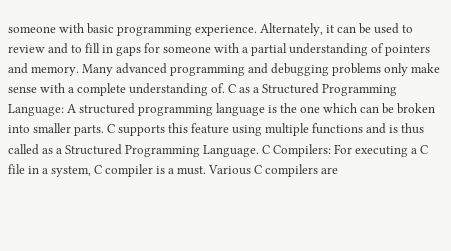someone with basic programming experience. Alternately, it can be used to review and to fill in gaps for someone with a partial understanding of pointers and memory. Many advanced programming and debugging problems only make sense with a complete understanding of. C as a Structured Programming Language: A structured programming language is the one which can be broken into smaller parts. C supports this feature using multiple functions and is thus called as a Structured Programming Language. C Compilers: For executing a C file in a system, C compiler is a must. Various C compilers are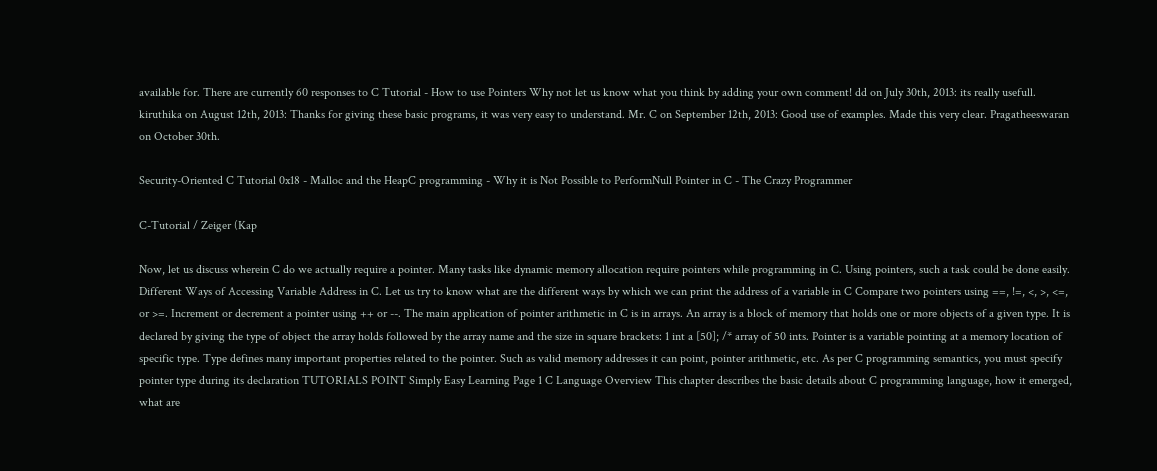available for. There are currently 60 responses to C Tutorial - How to use Pointers Why not let us know what you think by adding your own comment! dd on July 30th, 2013: its really usefull. kiruthika on August 12th, 2013: Thanks for giving these basic programs, it was very easy to understand. Mr. C on September 12th, 2013: Good use of examples. Made this very clear. Pragatheeswaran on October 30th.

Security-Oriented C Tutorial 0x18 - Malloc and the HeapC programming - Why it is Not Possible to PerformNull Pointer in C - The Crazy Programmer

C-Tutorial / Zeiger (Kap

Now, let us discuss wherein C do we actually require a pointer. Many tasks like dynamic memory allocation require pointers while programming in C. Using pointers, such a task could be done easily. Different Ways of Accessing Variable Address in C. Let us try to know what are the different ways by which we can print the address of a variable in C Compare two pointers using ==, !=, <, >, <=, or >=. Increment or decrement a pointer using ++ or --. The main application of pointer arithmetic in C is in arrays. An array is a block of memory that holds one or more objects of a given type. It is declared by giving the type of object the array holds followed by the array name and the size in square brackets: 1 int a [50]; /* array of 50 ints. Pointer is a variable pointing at a memory location of specific type. Type defines many important properties related to the pointer. Such as valid memory addresses it can point, pointer arithmetic, etc. As per C programming semantics, you must specify pointer type during its declaration TUTORIALS POINT Simply Easy Learning Page 1 C Language Overview This chapter describes the basic details about C programming language, how it emerged, what are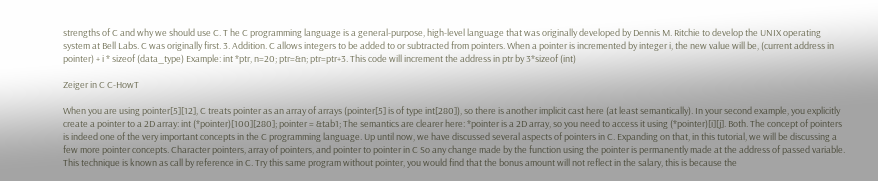strengths of C and why we should use C. T he C programming language is a general-purpose, high-level language that was originally developed by Dennis M. Ritchie to develop the UNIX operating system at Bell Labs. C was originally first. 3. Addition. C allows integers to be added to or subtracted from pointers. When a pointer is incremented by integer i, the new value will be, (current address in pointer) + i * sizeof (data_type) Example: int *ptr, n=20; ptr=&n; ptr=ptr+3. This code will increment the address in ptr by 3*sizeof (int)

Zeiger in C C-HowT

When you are using pointer[5][12], C treats pointer as an array of arrays (pointer[5] is of type int[280]), so there is another implicit cast here (at least semantically). In your second example, you explicitly create a pointer to a 2D array: int (*pointer)[100][280]; pointer = &tab1; The semantics are clearer here: *pointer is a 2D array, so you need to access it using (*pointer)[i][j]. Both. The concept of pointers is indeed one of the very important concepts in the C programming language. Up until now, we have discussed several aspects of pointers in C. Expanding on that, in this tutorial, we will be discussing a few more pointer concepts. Character pointers, array of pointers, and pointer to pointer in C So any change made by the function using the pointer is permanently made at the address of passed variable. This technique is known as call by reference in C. Try this same program without pointer, you would find that the bonus amount will not reflect in the salary, this is because the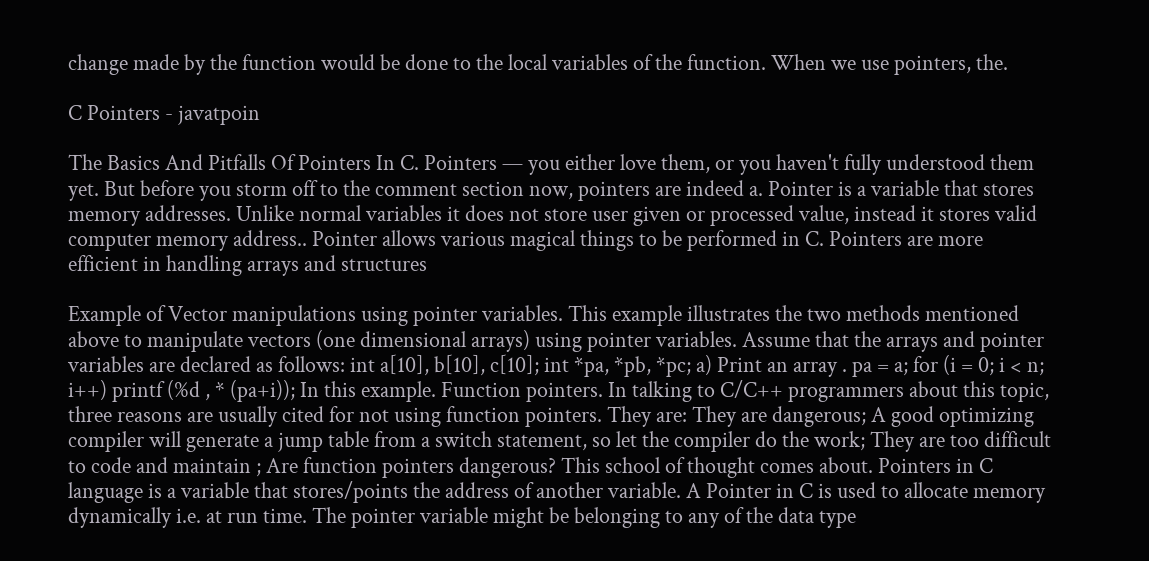change made by the function would be done to the local variables of the function. When we use pointers, the.

C Pointers - javatpoin

The Basics And Pitfalls Of Pointers In C. Pointers — you either love them, or you haven't fully understood them yet. But before you storm off to the comment section now, pointers are indeed a. Pointer is a variable that stores memory addresses. Unlike normal variables it does not store user given or processed value, instead it stores valid computer memory address.. Pointer allows various magical things to be performed in C. Pointers are more efficient in handling arrays and structures

Example of Vector manipulations using pointer variables. This example illustrates the two methods mentioned above to manipulate vectors (one dimensional arrays) using pointer variables. Assume that the arrays and pointer variables are declared as follows: int a[10], b[10], c[10]; int *pa, *pb, *pc; a) Print an array . pa = a; for (i = 0; i < n; i++) printf (%d , * (pa+i)); In this example. Function pointers. In talking to C/C++ programmers about this topic, three reasons are usually cited for not using function pointers. They are: They are dangerous; A good optimizing compiler will generate a jump table from a switch statement, so let the compiler do the work; They are too difficult to code and maintain ; Are function pointers dangerous? This school of thought comes about. Pointers in C language is a variable that stores/points the address of another variable. A Pointer in C is used to allocate memory dynamically i.e. at run time. The pointer variable might be belonging to any of the data type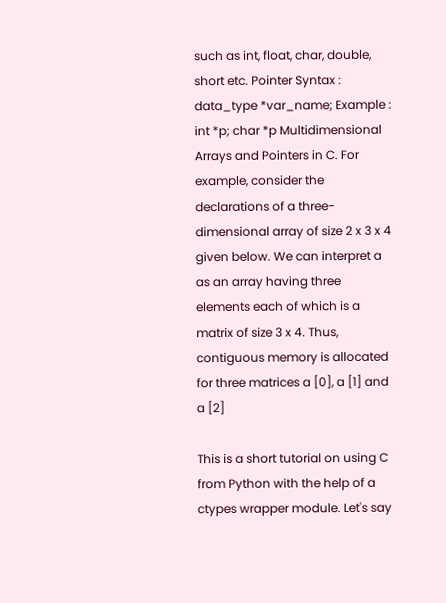such as int, float, char, double, short etc. Pointer Syntax : data_type *var_name; Example : int *p; char *p Multidimensional Arrays and Pointers in C. For example, consider the declarations of a three-dimensional array of size 2 x 3 x 4 given below. We can interpret a as an array having three elements each of which is a matrix of size 3 x 4. Thus, contiguous memory is allocated for three matrices a [0], a [1] and a [2]

This is a short tutorial on using C from Python with the help of a ctypes wrapper module. Let's say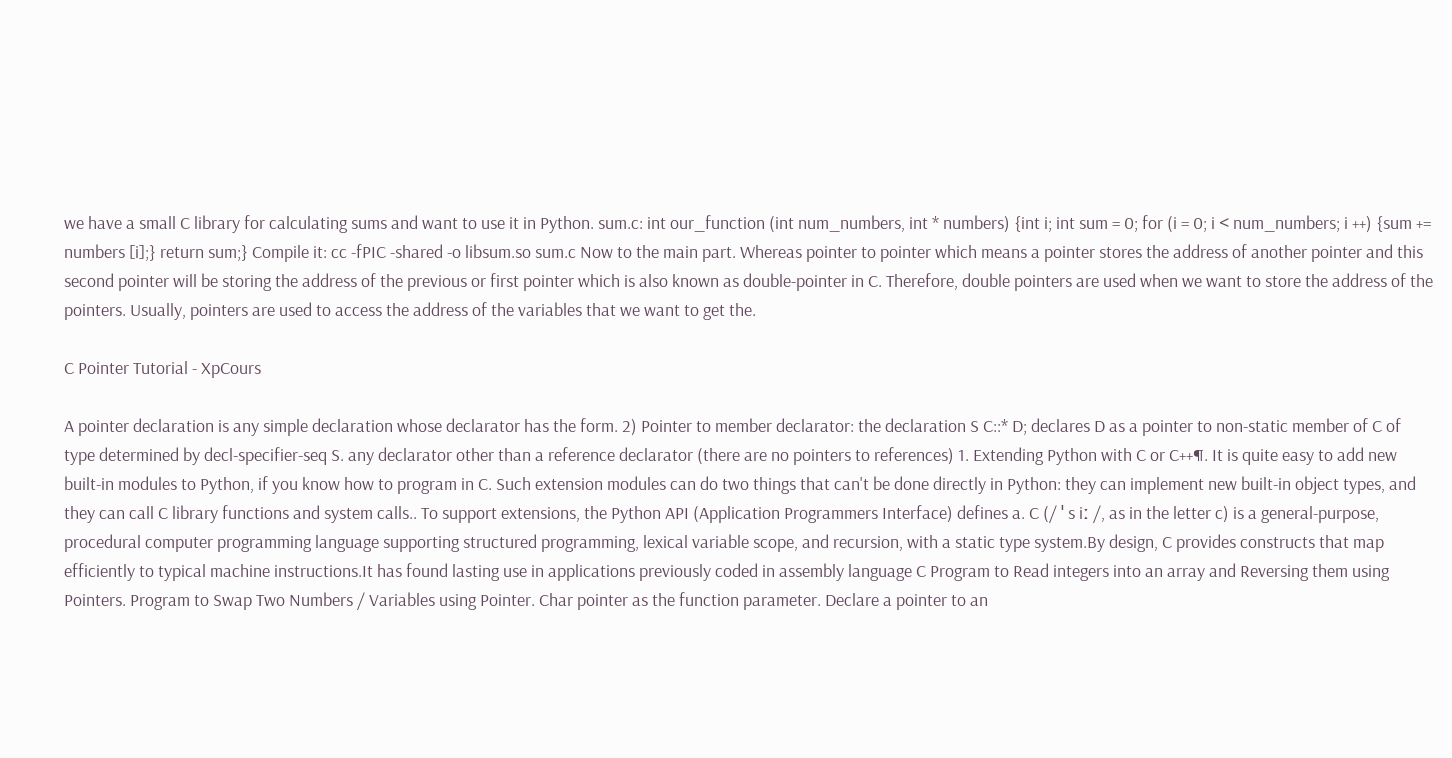we have a small C library for calculating sums and want to use it in Python. sum.c: int our_function (int num_numbers, int * numbers) {int i; int sum = 0; for (i = 0; i < num_numbers; i ++) {sum += numbers [i];} return sum;} Compile it: cc -fPIC -shared -o libsum.so sum.c Now to the main part. Whereas pointer to pointer which means a pointer stores the address of another pointer and this second pointer will be storing the address of the previous or first pointer which is also known as double-pointer in C. Therefore, double pointers are used when we want to store the address of the pointers. Usually, pointers are used to access the address of the variables that we want to get the.

C Pointer Tutorial - XpCours

A pointer declaration is any simple declaration whose declarator has the form. 2) Pointer to member declarator: the declaration S C::* D; declares D as a pointer to non-static member of C of type determined by decl-specifier-seq S. any declarator other than a reference declarator (there are no pointers to references) 1. Extending Python with C or C++¶. It is quite easy to add new built-in modules to Python, if you know how to program in C. Such extension modules can do two things that can't be done directly in Python: they can implement new built-in object types, and they can call C library functions and system calls.. To support extensions, the Python API (Application Programmers Interface) defines a. C (/ ˈ s iː /, as in the letter c) is a general-purpose, procedural computer programming language supporting structured programming, lexical variable scope, and recursion, with a static type system.By design, C provides constructs that map efficiently to typical machine instructions.It has found lasting use in applications previously coded in assembly language C Program to Read integers into an array and Reversing them using Pointers. Program to Swap Two Numbers / Variables using Pointer. Char pointer as the function parameter. Declare a pointer to an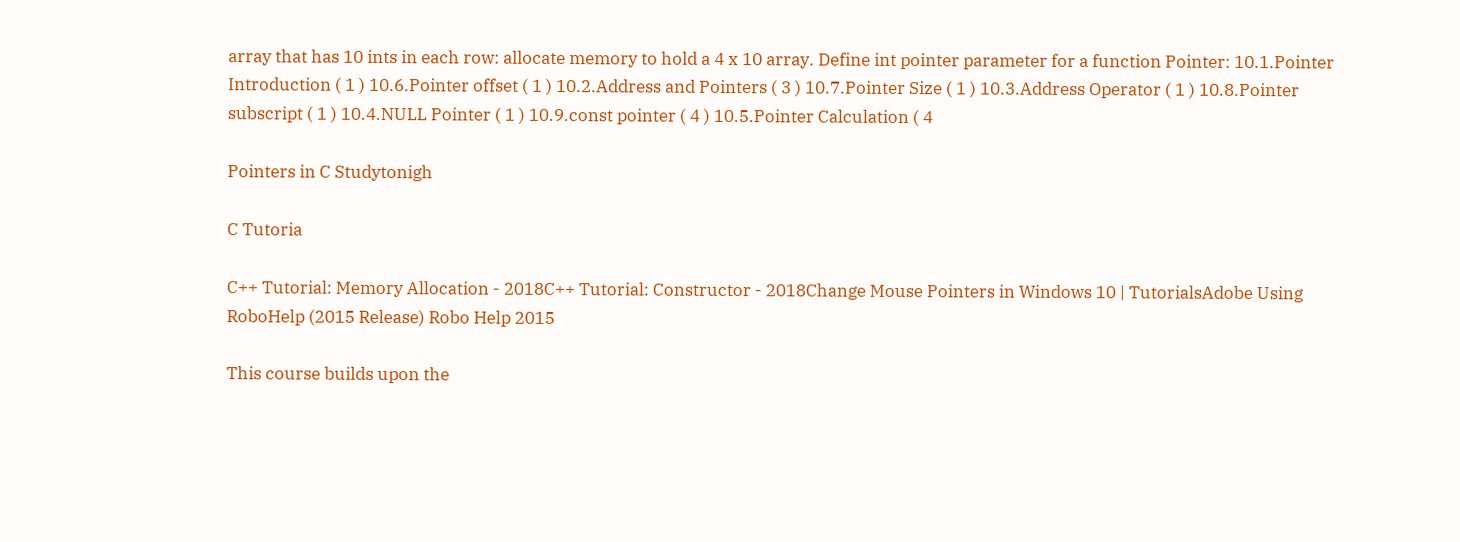array that has 10 ints in each row: allocate memory to hold a 4 x 10 array. Define int pointer parameter for a function Pointer: 10.1.Pointer Introduction ( 1 ) 10.6.Pointer offset ( 1 ) 10.2.Address and Pointers ( 3 ) 10.7.Pointer Size ( 1 ) 10.3.Address Operator ( 1 ) 10.8.Pointer subscript ( 1 ) 10.4.NULL Pointer ( 1 ) 10.9.const pointer ( 4 ) 10.5.Pointer Calculation ( 4

Pointers in C Studytonigh

C Tutoria

C++ Tutorial: Memory Allocation - 2018C++ Tutorial: Constructor - 2018Change Mouse Pointers in Windows 10 | TutorialsAdobe Using RoboHelp (2015 Release) Robo Help 2015

This course builds upon the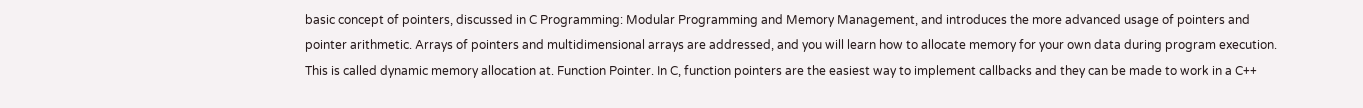basic concept of pointers, discussed in C Programming: Modular Programming and Memory Management, and introduces the more advanced usage of pointers and pointer arithmetic. Arrays of pointers and multidimensional arrays are addressed, and you will learn how to allocate memory for your own data during program execution. This is called dynamic memory allocation at. Function Pointer. In C, function pointers are the easiest way to implement callbacks and they can be made to work in a C++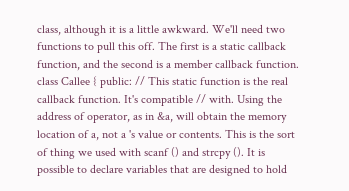class, although it is a little awkward. We'll need two functions to pull this off. The first is a static callback function, and the second is a member callback function. class Callee { public: // This static function is the real callback function. It's compatible // with. Using the address of operator, as in &a, will obtain the memory location of a, not a 's value or contents. This is the sort of thing we used with scanf () and strcpy (). It is possible to declare variables that are designed to hold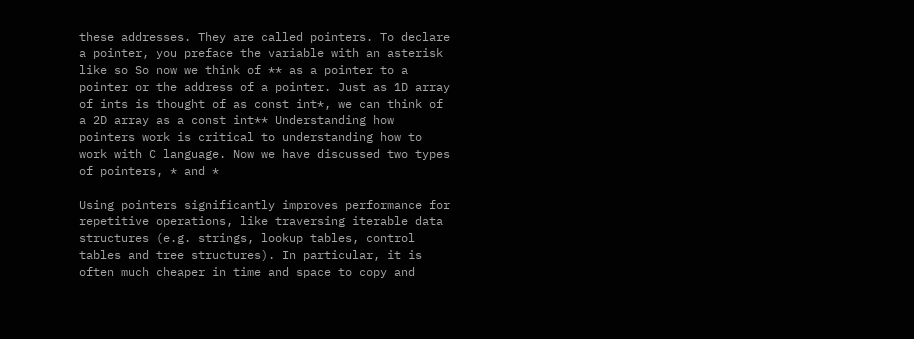these addresses. They are called pointers. To declare a pointer, you preface the variable with an asterisk like so So now we think of ** as a pointer to a pointer or the address of a pointer. Just as 1D array of ints is thought of as const int*, we can think of a 2D array as a const int** Understanding how pointers work is critical to understanding how to work with C language. Now we have discussed two types of pointers, * and *

Using pointers significantly improves performance for repetitive operations, like traversing iterable data structures (e.g. strings, lookup tables, control tables and tree structures). In particular, it is often much cheaper in time and space to copy and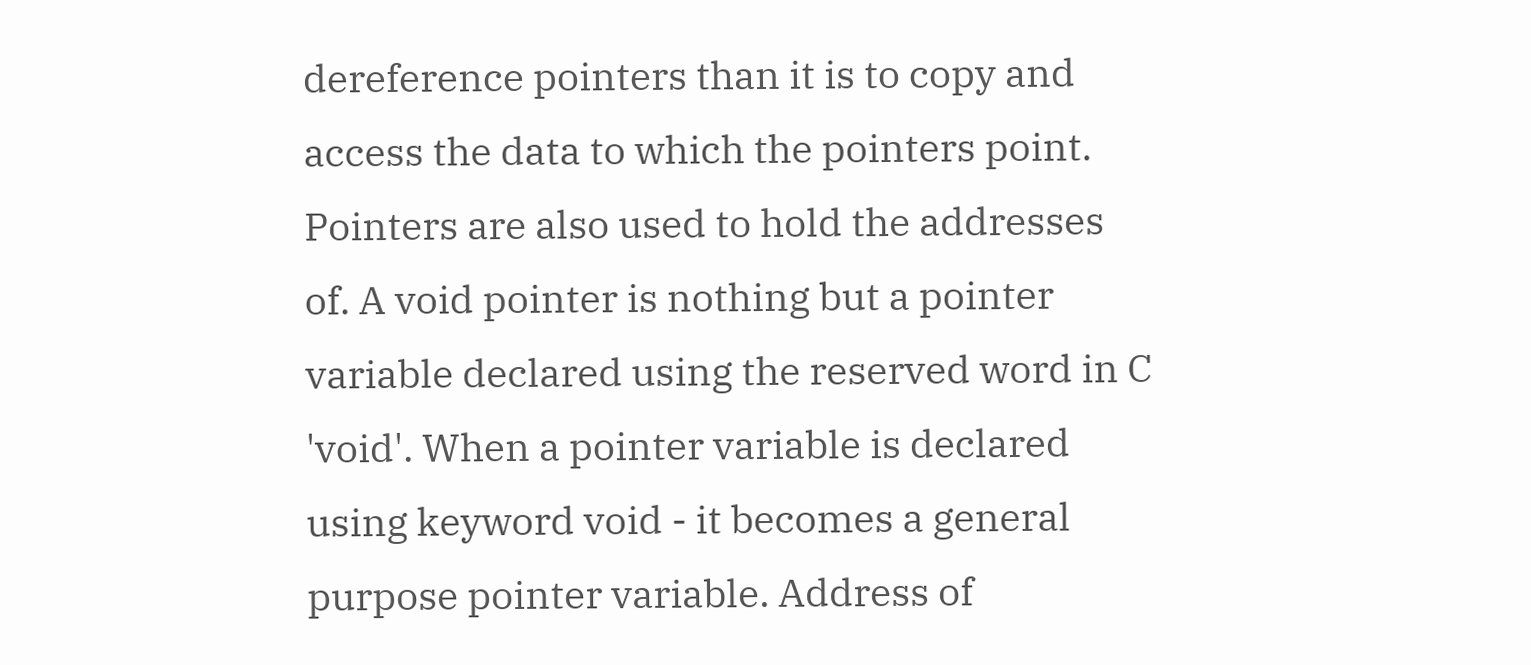dereference pointers than it is to copy and access the data to which the pointers point. Pointers are also used to hold the addresses of. A void pointer is nothing but a pointer variable declared using the reserved word in C 'void'. When a pointer variable is declared using keyword void - it becomes a general purpose pointer variable. Address of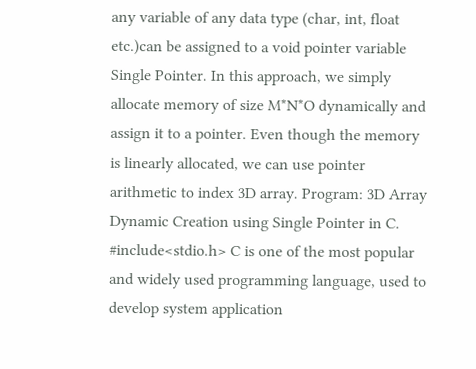any variable of any data type (char, int, float etc.)can be assigned to a void pointer variable Single Pointer. In this approach, we simply allocate memory of size M*N*O dynamically and assign it to a pointer. Even though the memory is linearly allocated, we can use pointer arithmetic to index 3D array. Program: 3D Array Dynamic Creation using Single Pointer in C. #include<stdio.h> C is one of the most popular and widely used programming language, used to develop system application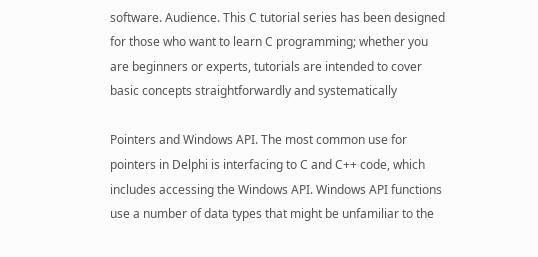software. Audience. This C tutorial series has been designed for those who want to learn C programming; whether you are beginners or experts, tutorials are intended to cover basic concepts straightforwardly and systematically

Pointers and Windows API. The most common use for pointers in Delphi is interfacing to C and C++ code, which includes accessing the Windows API. Windows API functions use a number of data types that might be unfamiliar to the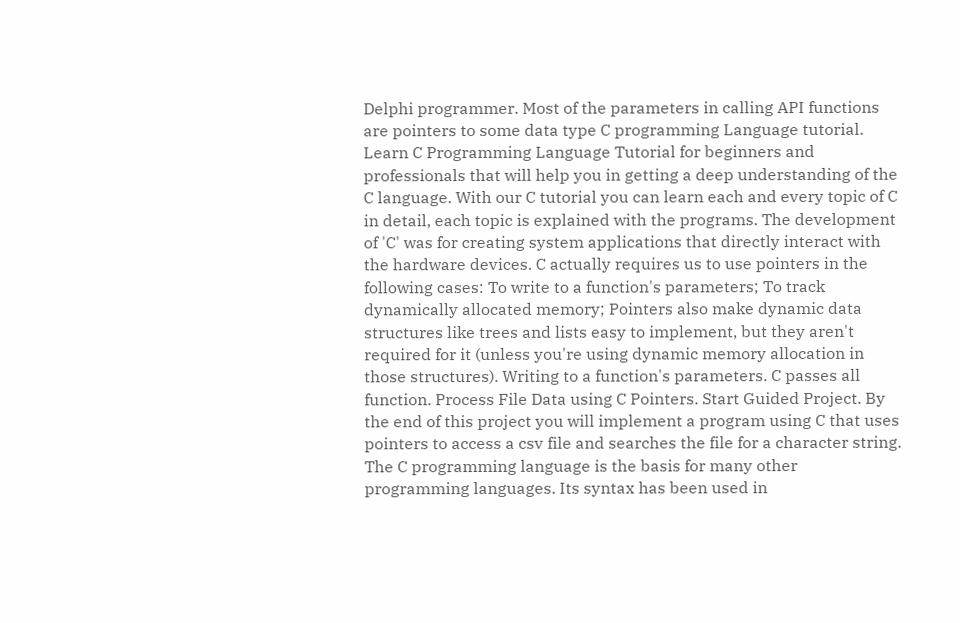Delphi programmer. Most of the parameters in calling API functions are pointers to some data type C programming Language tutorial. Learn C Programming Language Tutorial for beginners and professionals that will help you in getting a deep understanding of the C language. With our C tutorial you can learn each and every topic of C in detail, each topic is explained with the programs. The development of 'C' was for creating system applications that directly interact with the hardware devices. C actually requires us to use pointers in the following cases: To write to a function's parameters; To track dynamically allocated memory; Pointers also make dynamic data structures like trees and lists easy to implement, but they aren't required for it (unless you're using dynamic memory allocation in those structures). Writing to a function's parameters. C passes all function. Process File Data using C Pointers. Start Guided Project. By the end of this project you will implement a program using C that uses pointers to access a csv file and searches the file for a character string. The C programming language is the basis for many other programming languages. Its syntax has been used in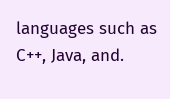languages such as C++, Java, and.